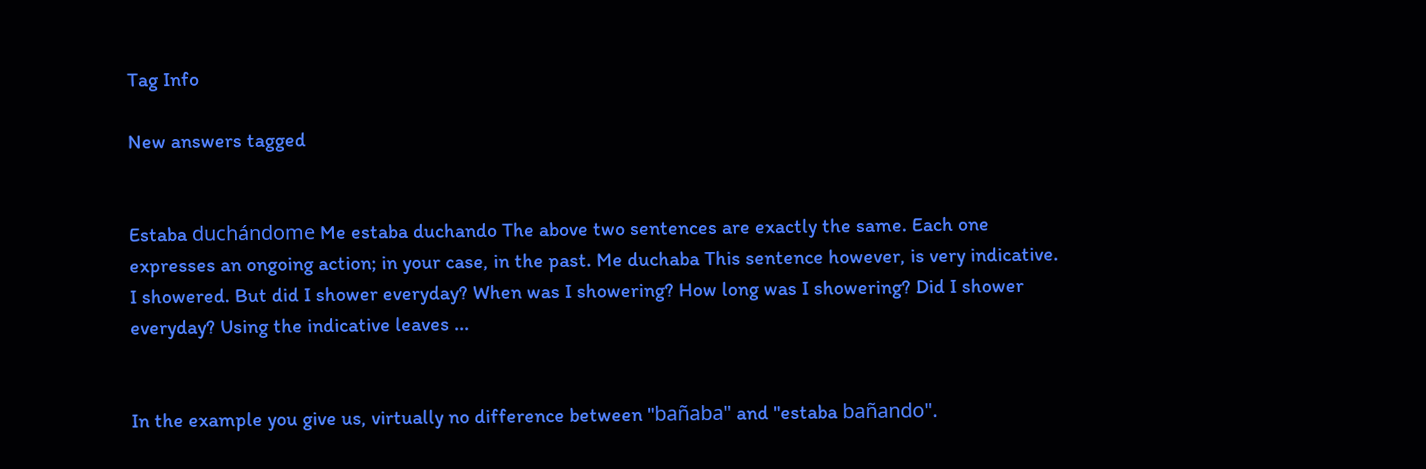Tag Info

New answers tagged


Estaba duchándome Me estaba duchando The above two sentences are exactly the same. Each one expresses an ongoing action; in your case, in the past. Me duchaba This sentence however, is very indicative. I showered. But did I shower everyday? When was I showering? How long was I showering? Did I shower everyday? Using the indicative leaves ...


In the example you give us, virtually no difference between "bañaba" and "estaba bañando".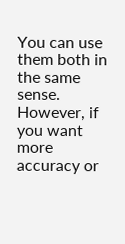You can use them both in the same sense. However, if you want more accuracy or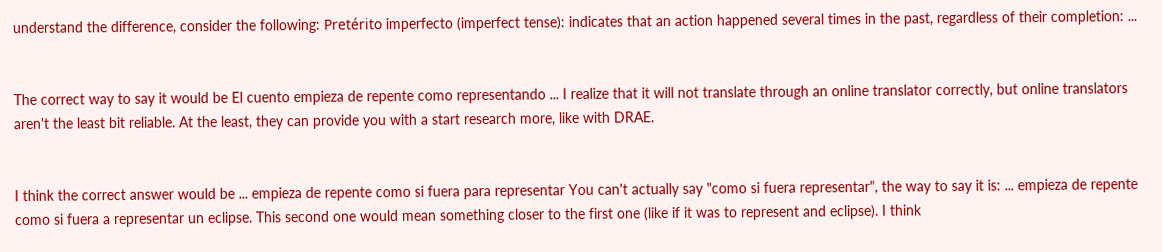understand the difference, consider the following: Pretérito imperfecto (imperfect tense): indicates that an action happened several times in the past, regardless of their completion: ...


The correct way to say it would be El cuento empieza de repente como representando ... I realize that it will not translate through an online translator correctly, but online translators aren't the least bit reliable. At the least, they can provide you with a start research more, like with DRAE.


I think the correct answer would be ... empieza de repente como si fuera para representar You can't actually say "como si fuera representar", the way to say it is: ... empieza de repente como si fuera a representar un eclipse. This second one would mean something closer to the first one (like if it was to represent and eclipse). I think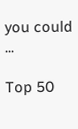you could ...

Top 50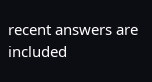recent answers are included